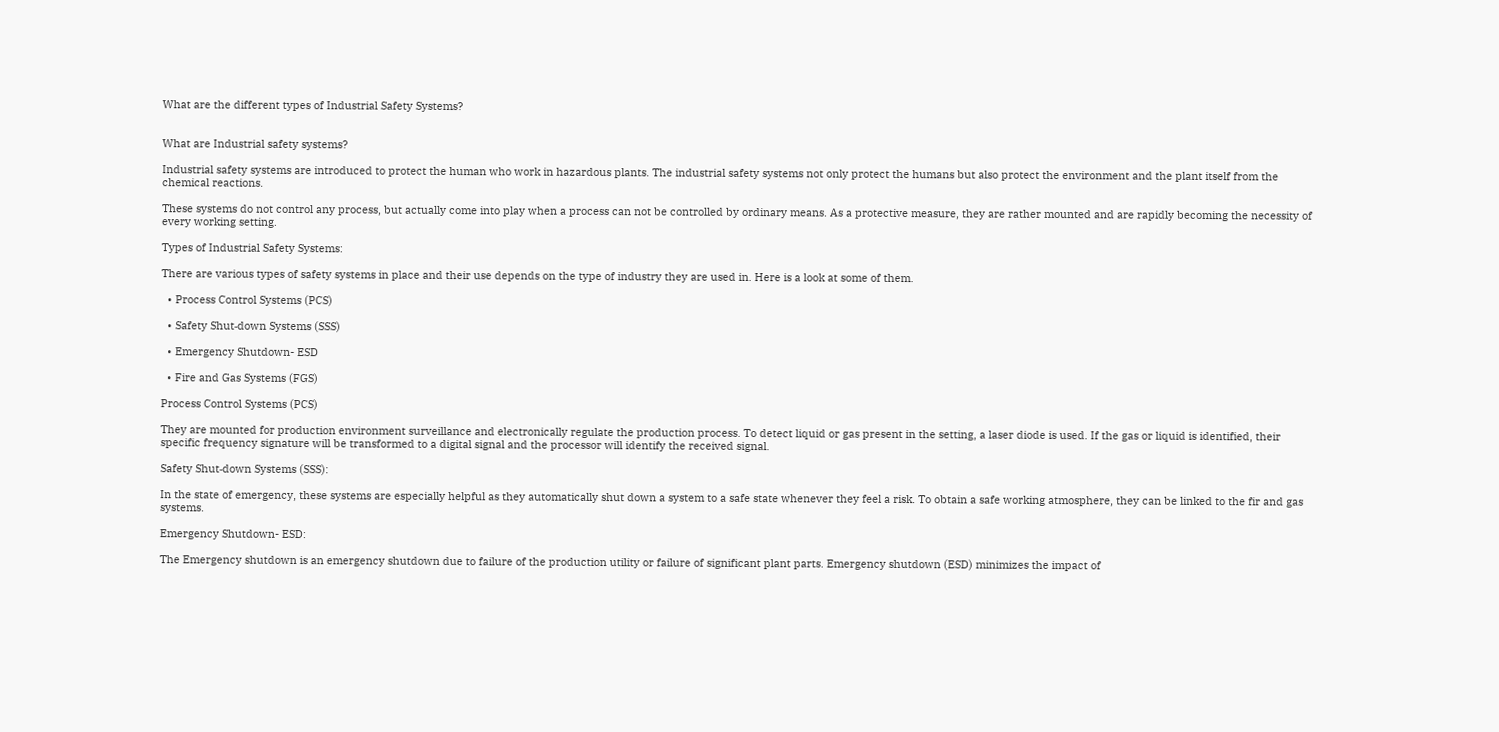What are the different types of Industrial Safety Systems?


What are Industrial safety systems?

Industrial safety systems are introduced to protect the human who work in hazardous plants. The industrial safety systems not only protect the humans but also protect the environment and the plant itself from the chemical reactions.

These systems do not control any process, but actually come into play when a process can not be controlled by ordinary means. As a protective measure, they are rather mounted and are rapidly becoming the necessity of every working setting.

Types of Industrial Safety Systems:

There are various types of safety systems in place and their use depends on the type of industry they are used in. Here is a look at some of them.

  • Process Control Systems (PCS)

  • Safety Shut‐down Systems (SSS)

  • Emergency Shutdown- ESD

  • Fire and Gas Systems (FGS)

Process Control Systems (PCS)

They are mounted for production environment surveillance and electronically regulate the production process. To detect liquid or gas present in the setting, a laser diode is used. If the gas or liquid is identified, their specific frequency signature will be transformed to a digital signal and the processor will identify the received signal.

Safety Shut‐down Systems (SSS):

In the state of emergency, these systems are especially helpful as they automatically shut down a system to a safe state whenever they feel a risk. To obtain a safe working atmosphere, they can be linked to the fir and gas systems.

Emergency Shutdown- ESD:

The Emergency shutdown is an emergency shutdown due to failure of the production utility or failure of significant plant parts. Emergency shutdown (ESD) minimizes the impact of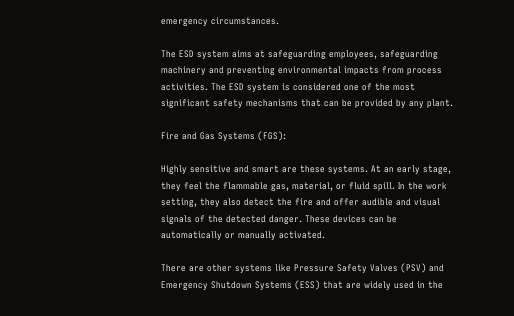emergency circumstances.

The ESD system aims at safeguarding employees, safeguarding machinery and preventing environmental impacts from process activities. The ESD system is considered one of the most significant safety mechanisms that can be provided by any plant.

Fire and Gas Systems (FGS):

Highly sensitive and smart are these systems. At an early stage, they feel the flammable gas, material, or fluid spill. In the work setting, they also detect the fire and offer audible and visual signals of the detected danger. These devices can be automatically or manually activated.

There are other systems like Pressure Safety Valves (PSV) and Emergency Shutdown Systems (ESS) that are widely used in the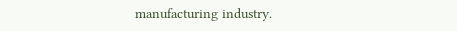manufacturing industry.